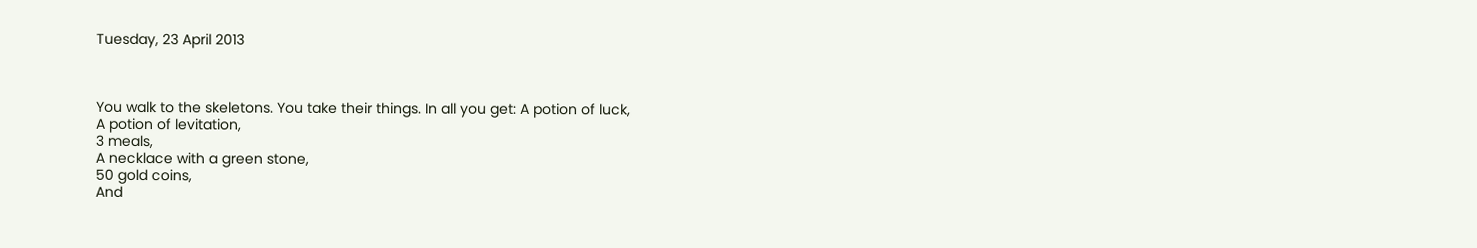Tuesday, 23 April 2013



You walk to the skeletons. You take their things. In all you get: A potion of luck,
A potion of levitation,
3 meals,
A necklace with a green stone,
50 gold coins,
And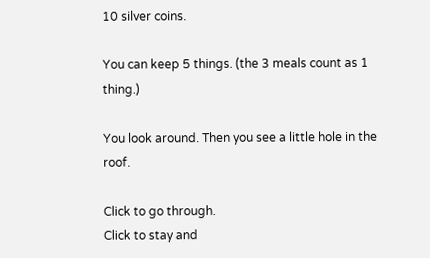10 silver coins.

You can keep 5 things. (the 3 meals count as 1 thing.)

You look around. Then you see a little hole in the roof.

Click to go through.
Click to stay and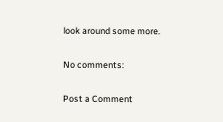look around some more.

No comments:

Post a Comment